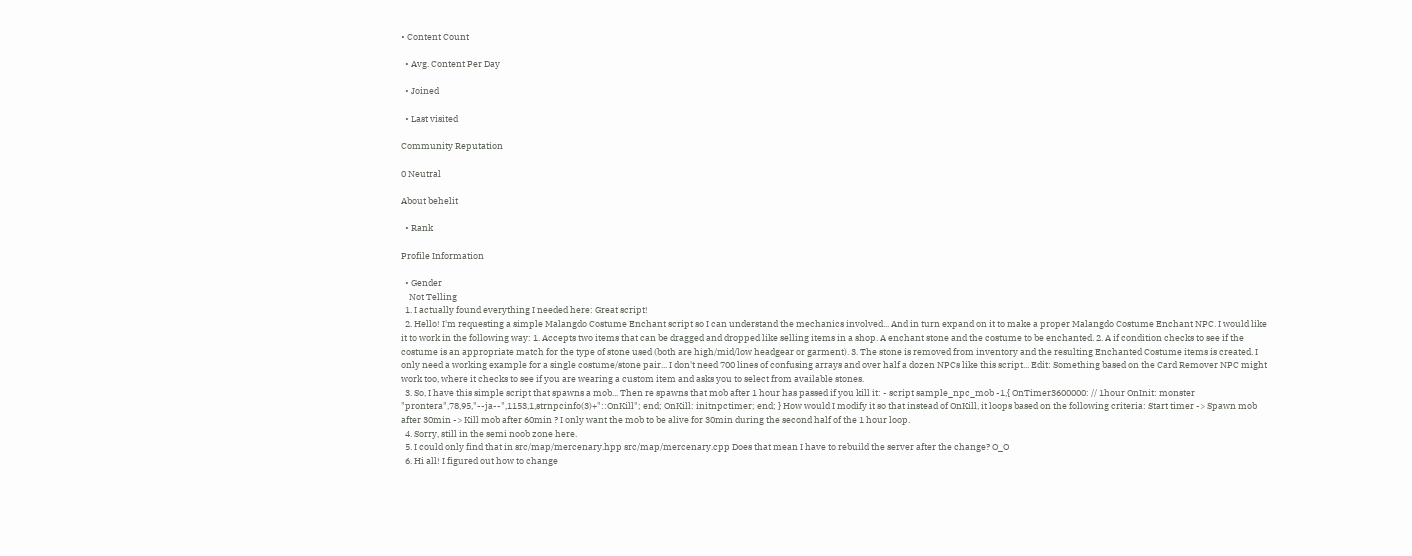• Content Count

  • Avg. Content Per Day

  • Joined

  • Last visited

Community Reputation

0 Neutral

About behelit

  • Rank

Profile Information

  • Gender
    Not Telling
  1. I actually found everything I needed here: Great script!
  2. Hello! I'm requesting a simple Malangdo Costume Enchant script so I can understand the mechanics involved... And in turn expand on it to make a proper Malangdo Costume Enchant NPC. I would like it to work in the following way: 1. Accepts two items that can be dragged and dropped like selling items in a shop. A enchant stone and the costume to be enchanted. 2. A if condition checks to see if the costume is an appropriate match for the type of stone used (both are high/mid/low headgear or garment). 3. The stone is removed from inventory and the resulting Enchanted Costume items is created. I only need a working example for a single costume/stone pair... I don't need 700 lines of confusing arrays and over half a dozen NPCs like this script... Edit: Something based on the Card Remover NPC might work too, where it checks to see if you are wearing a custom item and asks you to select from available stones.
  3. So, I have this simple script that spawns a mob... Then re spawns that mob after 1 hour has passed if you kill it: - script sample_npc_mob -1,{ OnTimer3600000: // 1hour OnInit: monster "prontera",78,95,"--ja--",1153,1,strnpcinfo(3)+"::OnKill"; end; OnKill: initnpctimer; end; } How would I modify it so that instead of OnKill, it loops based on the following criteria: Start timer -> Spawn mob after 30min -> Kill mob after 60min ? I only want the mob to be alive for 30min during the second half of the 1 hour loop.
  4. Sorry, still in the semi noob zone here.
  5. I could only find that in src/map/mercenary.hpp src/map/mercenary.cpp Does that mean I have to rebuild the server after the change? O_O
  6. Hi all! I figured out how to change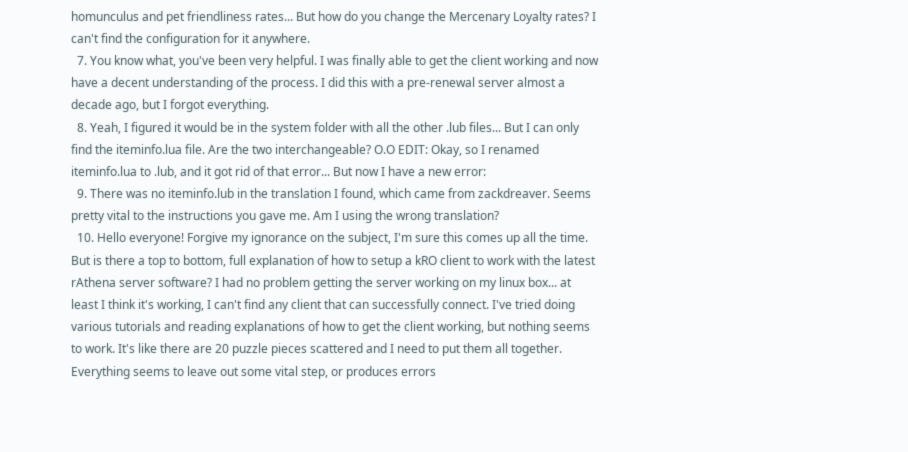homunculus and pet friendliness rates... But how do you change the Mercenary Loyalty rates? I can't find the configuration for it anywhere.
  7. You know what, you've been very helpful. I was finally able to get the client working and now have a decent understanding of the process. I did this with a pre-renewal server almost a decade ago, but I forgot everything.
  8. Yeah, I figured it would be in the system folder with all the other .lub files... But I can only find the iteminfo.lua file. Are the two interchangeable? O.O EDIT: Okay, so I renamed iteminfo.lua to .lub, and it got rid of that error... But now I have a new error:
  9. There was no iteminfo.lub in the translation I found, which came from zackdreaver. Seems pretty vital to the instructions you gave me. Am I using the wrong translation?
  10. Hello everyone! Forgive my ignorance on the subject, I'm sure this comes up all the time. But is there a top to bottom, full explanation of how to setup a kRO client to work with the latest rAthena server software? I had no problem getting the server working on my linux box... at least I think it's working, I can't find any client that can successfully connect. I've tried doing various tutorials and reading explanations of how to get the client working, but nothing seems to work. It's like there are 20 puzzle pieces scattered and I need to put them all together. Everything seems to leave out some vital step, or produces errors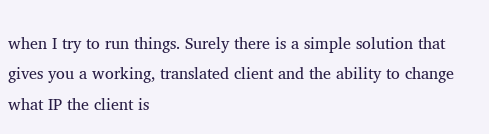when I try to run things. Surely there is a simple solution that gives you a working, translated client and the ability to change what IP the client is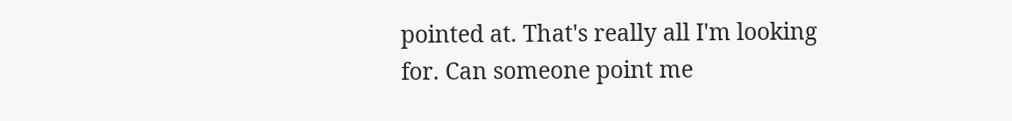pointed at. That's really all I'm looking for. Can someone point me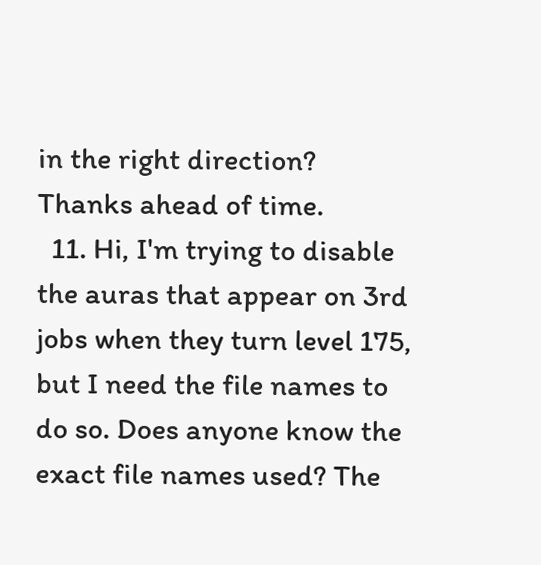in the right direction? Thanks ahead of time.
  11. Hi, I'm trying to disable the auras that appear on 3rd jobs when they turn level 175, but I need the file names to do so. Does anyone know the exact file names used? The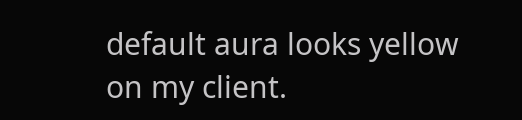default aura looks yellow on my client.